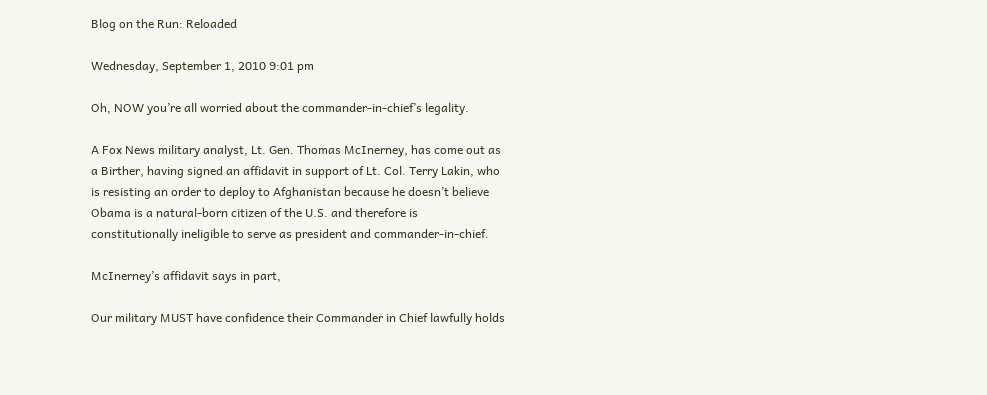Blog on the Run: Reloaded

Wednesday, September 1, 2010 9:01 pm

Oh, NOW you’re all worried about the commander-in-chief’s legality.

A Fox News military analyst, Lt. Gen. Thomas McInerney, has come out as a Birther, having signed an affidavit in support of Lt. Col. Terry Lakin, who is resisting an order to deploy to Afghanistan because he doesn’t believe Obama is a natural-born citizen of the U.S. and therefore is constitutionally ineligible to serve as president and commander-in-chief.

McInerney’s affidavit says in part,

Our military MUST have confidence their Commander in Chief lawfully holds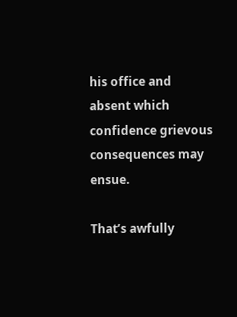his office and absent which confidence grievous consequences may ensue.

That’s awfully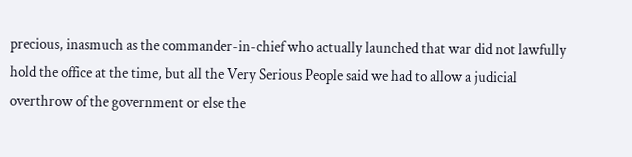precious, inasmuch as the commander-in-chief who actually launched that war did not lawfully hold the office at the time, but all the Very Serious People said we had to allow a judicial overthrow of the government or else the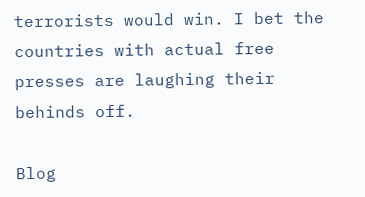terrorists would win. I bet the countries with actual free presses are laughing their behinds off.

Blog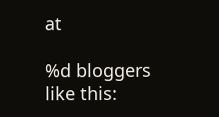at

%d bloggers like this: